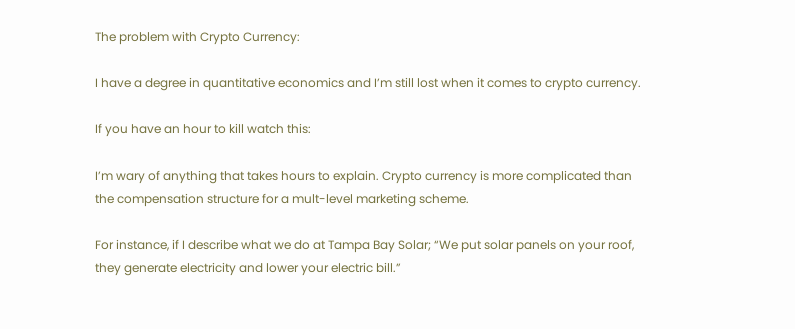The problem with Crypto Currency:

I have a degree in quantitative economics and I’m still lost when it comes to crypto currency.

If you have an hour to kill watch this:

I’m wary of anything that takes hours to explain. Crypto currency is more complicated than the compensation structure for a mult-level marketing scheme.

For instance, if I describe what we do at Tampa Bay Solar; “We put solar panels on your roof, they generate electricity and lower your electric bill.”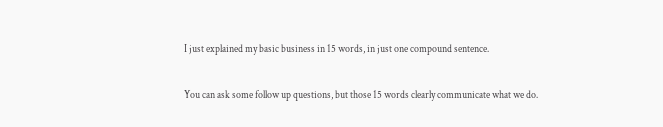I just explained my basic business in 15 words, in just one compound sentence.

You can ask some follow up questions, but those 15 words clearly communicate what we do.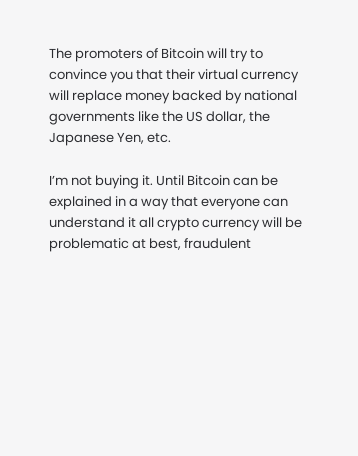The promoters of Bitcoin will try to convince you that their virtual currency will replace money backed by national governments like the US dollar, the Japanese Yen, etc.

I’m not buying it. Until Bitcoin can be explained in a way that everyone can understand it all crypto currency will be problematic at best, fraudulent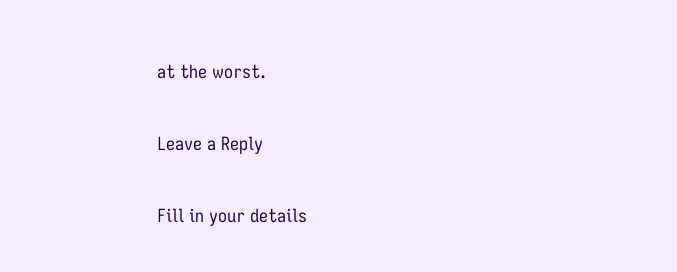at the worst.

Leave a Reply

Fill in your details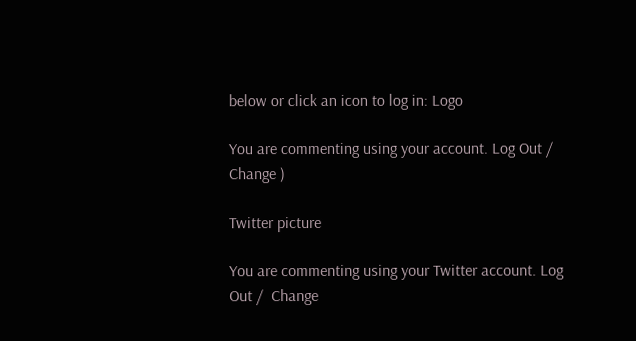below or click an icon to log in: Logo

You are commenting using your account. Log Out /  Change )

Twitter picture

You are commenting using your Twitter account. Log Out /  Change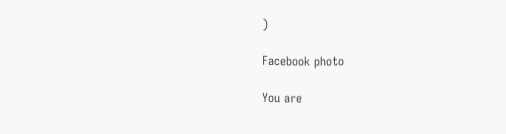)

Facebook photo

You are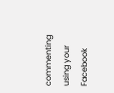commenting using your Facebook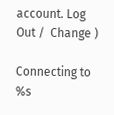account. Log Out /  Change )

Connecting to %s